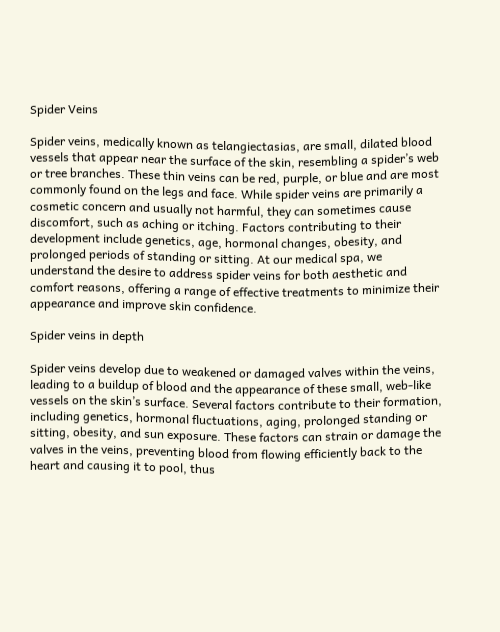Spider Veins

Spider veins, medically known as telangiectasias, are small, dilated blood vessels that appear near the surface of the skin, resembling a spider’s web or tree branches. These thin veins can be red, purple, or blue and are most commonly found on the legs and face. While spider veins are primarily a cosmetic concern and usually not harmful, they can sometimes cause discomfort, such as aching or itching. Factors contributing to their development include genetics, age, hormonal changes, obesity, and prolonged periods of standing or sitting. At our medical spa, we understand the desire to address spider veins for both aesthetic and comfort reasons, offering a range of effective treatments to minimize their appearance and improve skin confidence.

Spider veins in depth

Spider veins develop due to weakened or damaged valves within the veins, leading to a buildup of blood and the appearance of these small, web-like vessels on the skin’s surface. Several factors contribute to their formation, including genetics, hormonal fluctuations, aging, prolonged standing or sitting, obesity, and sun exposure. These factors can strain or damage the valves in the veins, preventing blood from flowing efficiently back to the heart and causing it to pool, thus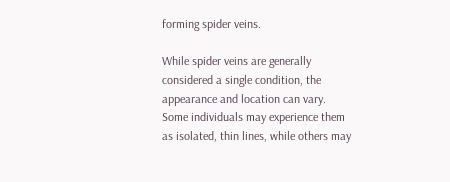forming spider veins.

While spider veins are generally considered a single condition, the appearance and location can vary. Some individuals may experience them as isolated, thin lines, while others may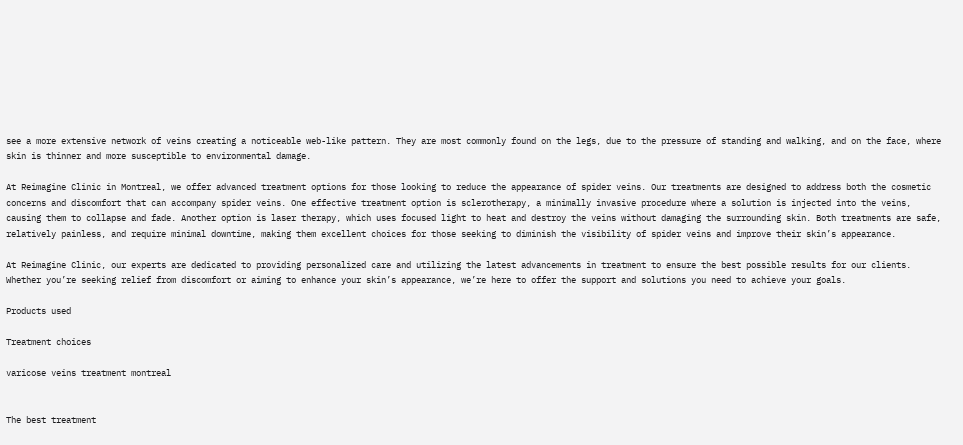see a more extensive network of veins creating a noticeable web-like pattern. They are most commonly found on the legs, due to the pressure of standing and walking, and on the face, where skin is thinner and more susceptible to environmental damage.

At Reimagine Clinic in Montreal, we offer advanced treatment options for those looking to reduce the appearance of spider veins. Our treatments are designed to address both the cosmetic concerns and discomfort that can accompany spider veins. One effective treatment option is sclerotherapy, a minimally invasive procedure where a solution is injected into the veins, causing them to collapse and fade. Another option is laser therapy, which uses focused light to heat and destroy the veins without damaging the surrounding skin. Both treatments are safe, relatively painless, and require minimal downtime, making them excellent choices for those seeking to diminish the visibility of spider veins and improve their skin’s appearance.

At Reimagine Clinic, our experts are dedicated to providing personalized care and utilizing the latest advancements in treatment to ensure the best possible results for our clients. Whether you’re seeking relief from discomfort or aiming to enhance your skin’s appearance, we’re here to offer the support and solutions you need to achieve your goals.

Products used

Treatment choices

varicose veins treatment montreal


The best treatment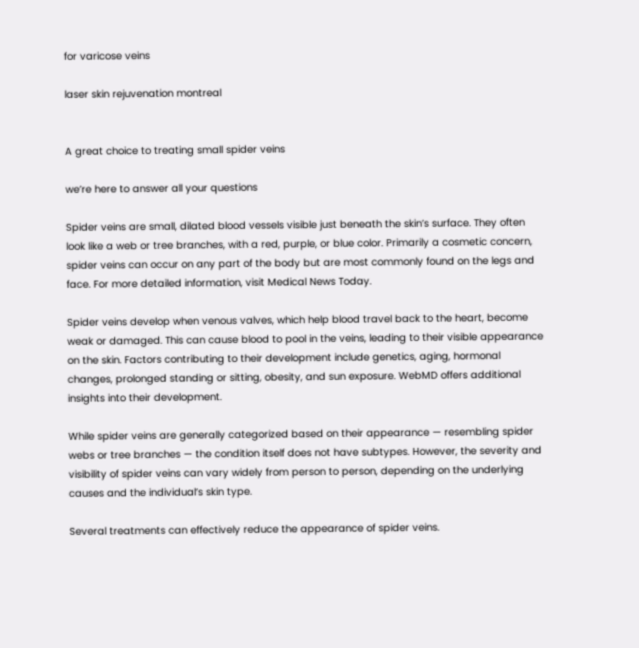for varicose veins

laser skin rejuvenation montreal


A great choice to treating small spider veins

we’re here to answer all your questions

Spider veins are small, dilated blood vessels visible just beneath the skin’s surface. They often look like a web or tree branches, with a red, purple, or blue color. Primarily a cosmetic concern, spider veins can occur on any part of the body but are most commonly found on the legs and face. For more detailed information, visit Medical News Today.

Spider veins develop when venous valves, which help blood travel back to the heart, become weak or damaged. This can cause blood to pool in the veins, leading to their visible appearance on the skin. Factors contributing to their development include genetics, aging, hormonal changes, prolonged standing or sitting, obesity, and sun exposure. WebMD offers additional insights into their development.

While spider veins are generally categorized based on their appearance — resembling spider webs or tree branches — the condition itself does not have subtypes. However, the severity and visibility of spider veins can vary widely from person to person, depending on the underlying causes and the individual’s skin type.

Several treatments can effectively reduce the appearance of spider veins.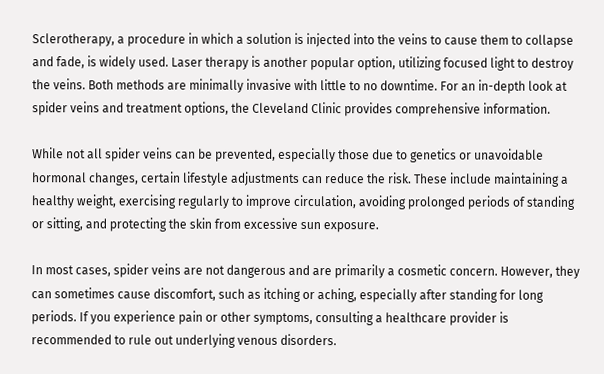Sclerotherapy, a procedure in which a solution is injected into the veins to cause them to collapse and fade, is widely used. Laser therapy is another popular option, utilizing focused light to destroy the veins. Both methods are minimally invasive with little to no downtime. For an in-depth look at spider veins and treatment options, the Cleveland Clinic provides comprehensive information.

While not all spider veins can be prevented, especially those due to genetics or unavoidable hormonal changes, certain lifestyle adjustments can reduce the risk. These include maintaining a healthy weight, exercising regularly to improve circulation, avoiding prolonged periods of standing or sitting, and protecting the skin from excessive sun exposure.

In most cases, spider veins are not dangerous and are primarily a cosmetic concern. However, they can sometimes cause discomfort, such as itching or aching, especially after standing for long periods. If you experience pain or other symptoms, consulting a healthcare provider is recommended to rule out underlying venous disorders.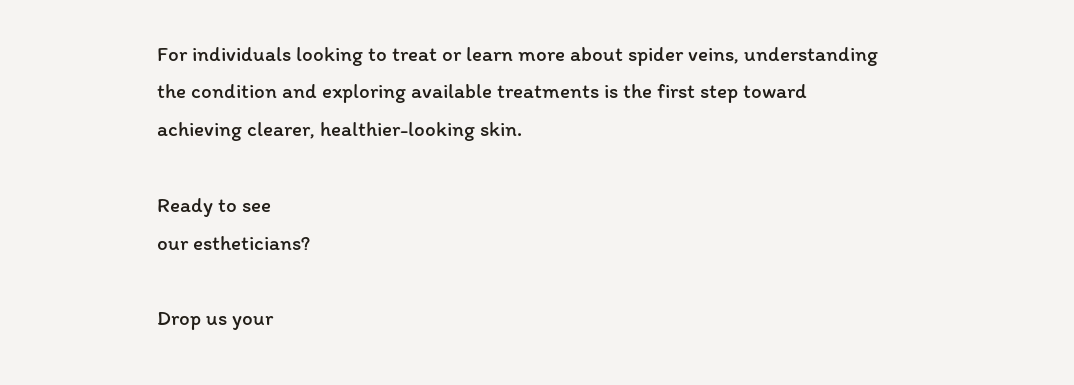For individuals looking to treat or learn more about spider veins, understanding the condition and exploring available treatments is the first step toward achieving clearer, healthier-looking skin.

Ready to see
our estheticians?

Drop us your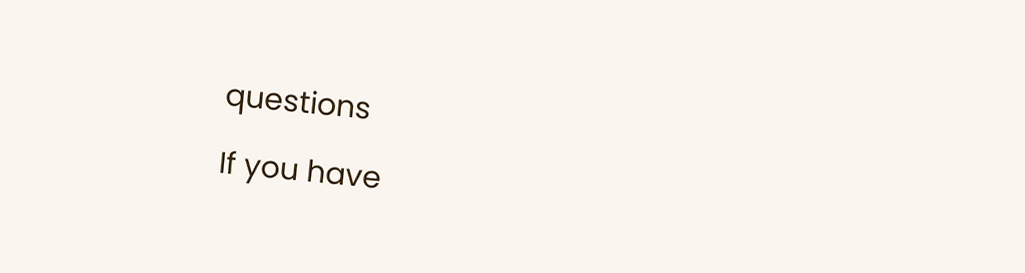questions

If you have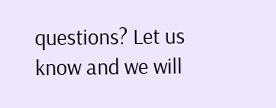questions? Let us know and we will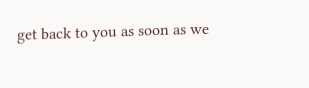get back to you as soon as we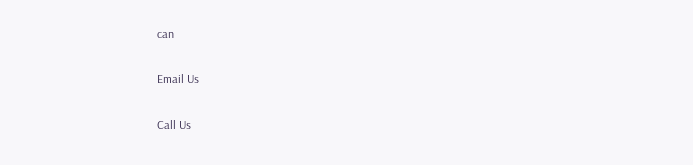can

Email Us

Call Us